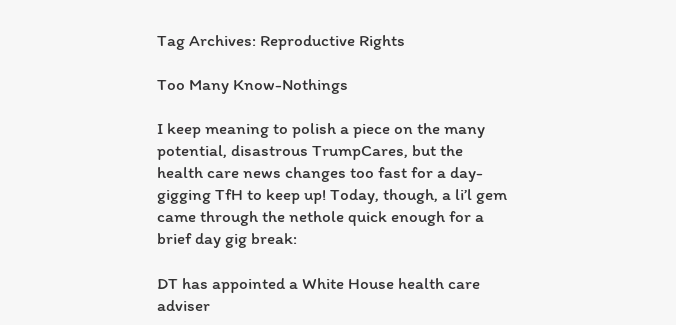Tag Archives: Reproductive Rights

Too Many Know-Nothings

I keep meaning to polish a piece on the many potential, disastrous TrumpCares, but the health care news changes too fast for a day-gigging TfH to keep up! Today, though, a li’l gem came through the nethole quick enough for a brief day gig break:

DT has appointed a White House health care adviser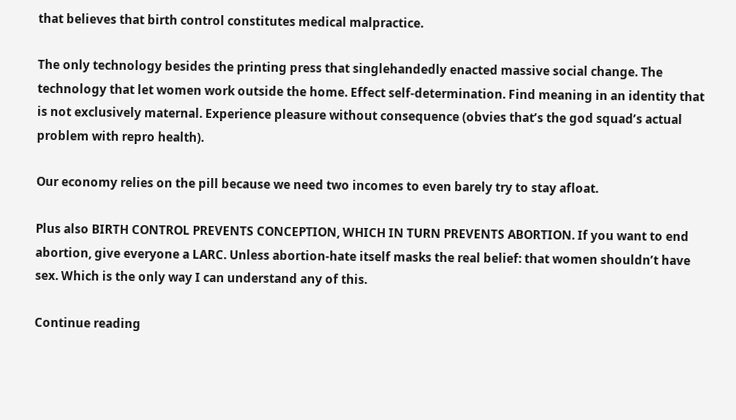that believes that birth control constitutes medical malpractice.

The only technology besides the printing press that singlehandedly enacted massive social change. The technology that let women work outside the home. Effect self-determination. Find meaning in an identity that is not exclusively maternal. Experience pleasure without consequence (obvies that’s the god squad’s actual problem with repro health).

Our economy relies on the pill because we need two incomes to even barely try to stay afloat.

Plus also BIRTH CONTROL PREVENTS CONCEPTION, WHICH IN TURN PREVENTS ABORTION. If you want to end abortion, give everyone a LARC. Unless abortion-hate itself masks the real belief: that women shouldn’t have sex. Which is the only way I can understand any of this.

Continue reading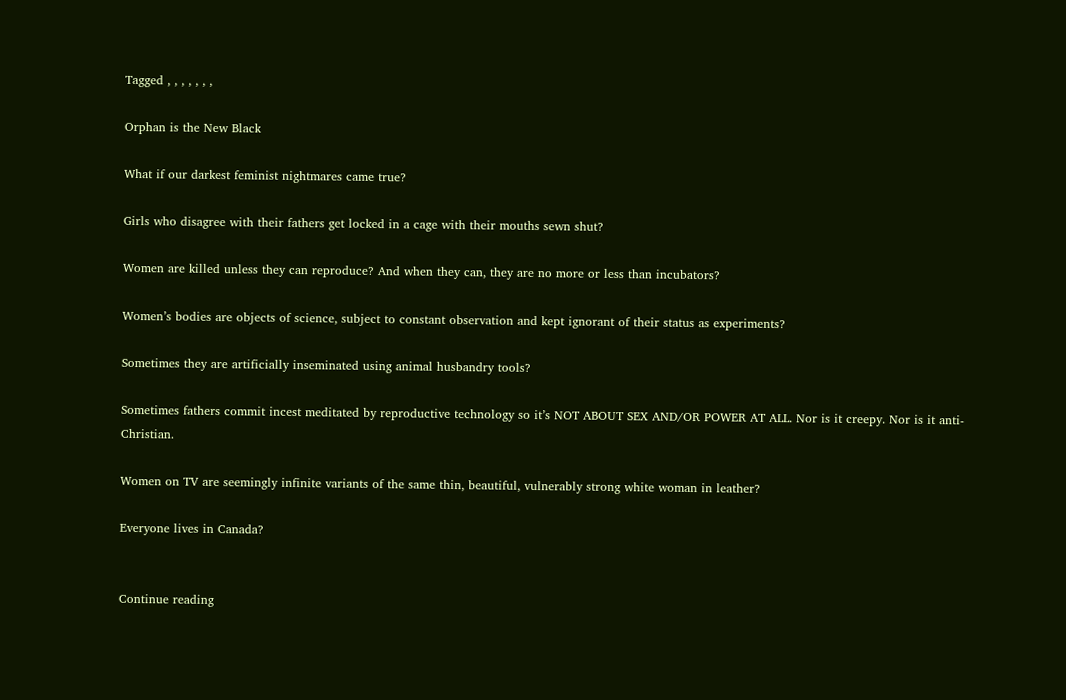Tagged , , , , , , ,

Orphan is the New Black

What if our darkest feminist nightmares came true?

Girls who disagree with their fathers get locked in a cage with their mouths sewn shut?

Women are killed unless they can reproduce? And when they can, they are no more or less than incubators?

Women’s bodies are objects of science, subject to constant observation and kept ignorant of their status as experiments?

Sometimes they are artificially inseminated using animal husbandry tools?

Sometimes fathers commit incest meditated by reproductive technology so it’s NOT ABOUT SEX AND/OR POWER AT ALL. Nor is it creepy. Nor is it anti-Christian.

Women on TV are seemingly infinite variants of the same thin, beautiful, vulnerably strong white woman in leather?

Everyone lives in Canada?


Continue reading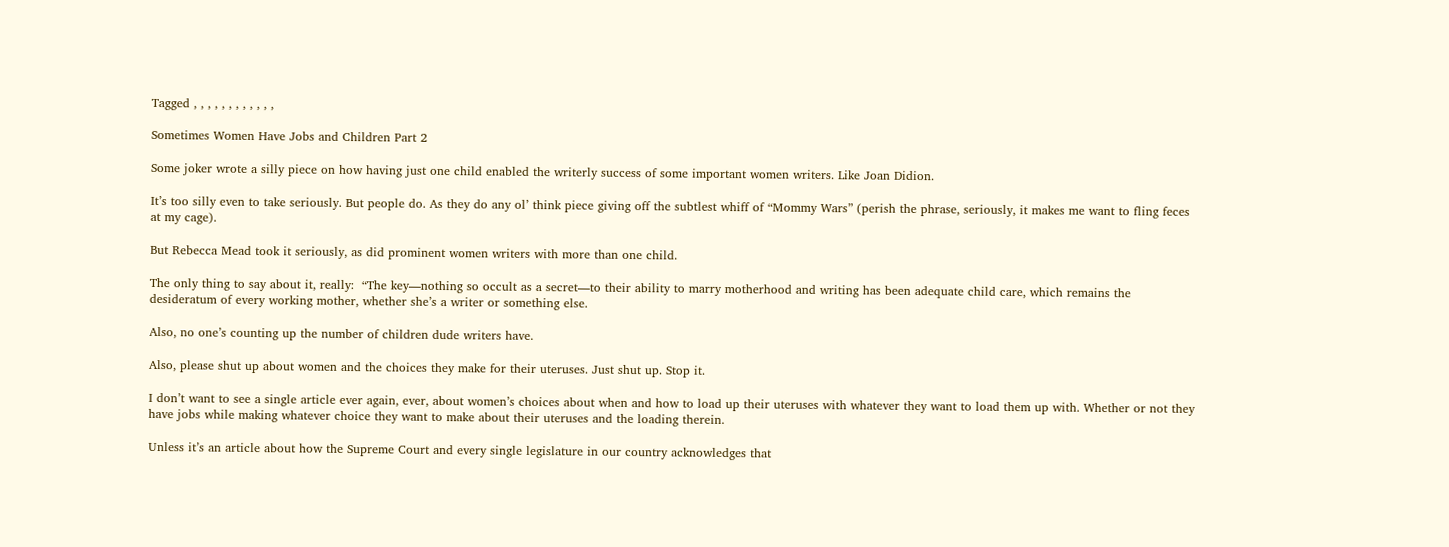Tagged , , , , , , , , , , , ,

Sometimes Women Have Jobs and Children Part 2

Some joker wrote a silly piece on how having just one child enabled the writerly success of some important women writers. Like Joan Didion.

It’s too silly even to take seriously. But people do. As they do any ol’ think piece giving off the subtlest whiff of “Mommy Wars” (perish the phrase, seriously, it makes me want to fling feces at my cage).

But Rebecca Mead took it seriously, as did prominent women writers with more than one child.

The only thing to say about it, really:  “The key—nothing so occult as a secret—to their ability to marry motherhood and writing has been adequate child care, which remains the desideratum of every working mother, whether she’s a writer or something else.

Also, no one’s counting up the number of children dude writers have.

Also, please shut up about women and the choices they make for their uteruses. Just shut up. Stop it.

I don’t want to see a single article ever again, ever, about women’s choices about when and how to load up their uteruses with whatever they want to load them up with. Whether or not they have jobs while making whatever choice they want to make about their uteruses and the loading therein.

Unless it’s an article about how the Supreme Court and every single legislature in our country acknowledges that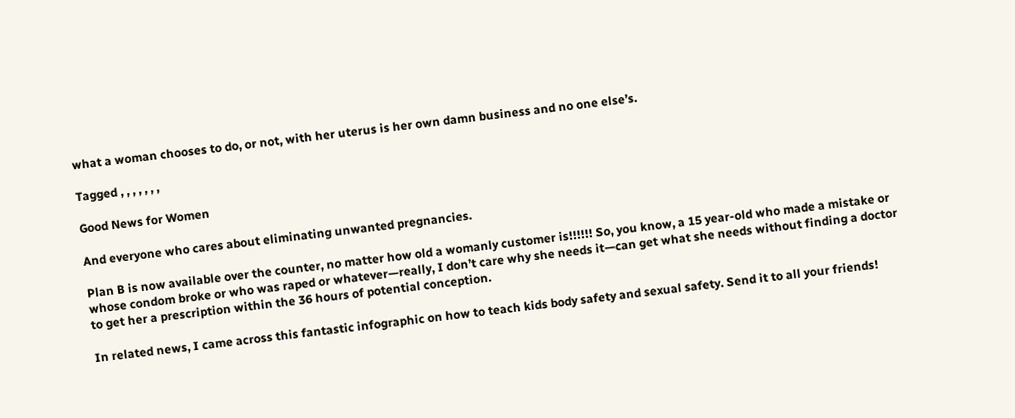what a woman chooses to do, or not, with her uterus is her own damn business and no one else’s.

Tagged , , , , , , ,

Good News for Women

And everyone who cares about eliminating unwanted pregnancies.

Plan B is now available over the counter, no matter how old a womanly customer is!!!!!! So, you know, a 15 year-old who made a mistake or whose condom broke or who was raped or whatever—really, I don’t care why she needs it—can get what she needs without finding a doctor to get her a prescription within the 36 hours of potential conception.

In related news, I came across this fantastic infographic on how to teach kids body safety and sexual safety. Send it to all your friends!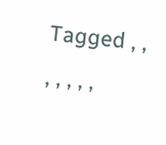Tagged , , , , , , ,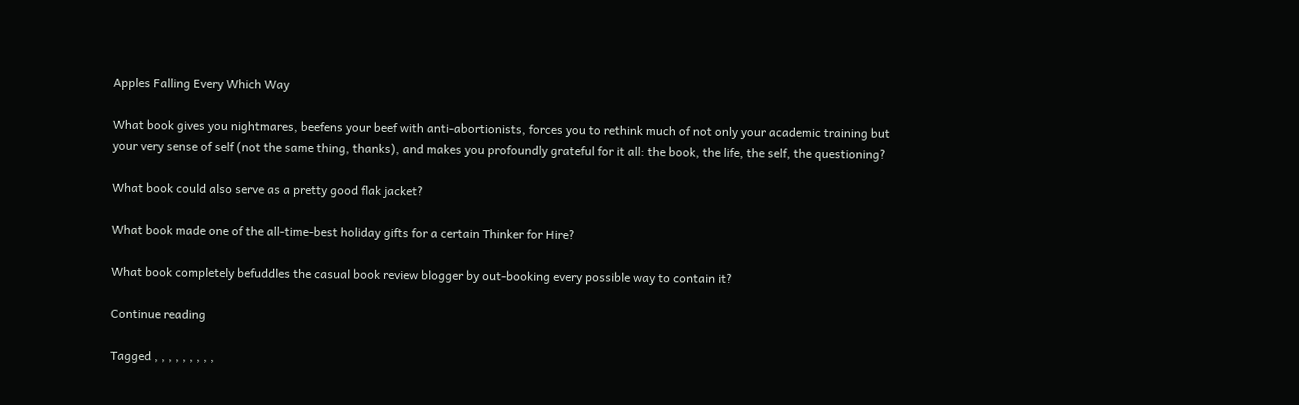Apples Falling Every Which Way

What book gives you nightmares, beefens your beef with anti-abortionists, forces you to rethink much of not only your academic training but your very sense of self (not the same thing, thanks), and makes you profoundly grateful for it all: the book, the life, the self, the questioning?

What book could also serve as a pretty good flak jacket?

What book made one of the all-time-best holiday gifts for a certain Thinker for Hire?

What book completely befuddles the casual book review blogger by out-booking every possible way to contain it?

Continue reading

Tagged , , , , , , , , ,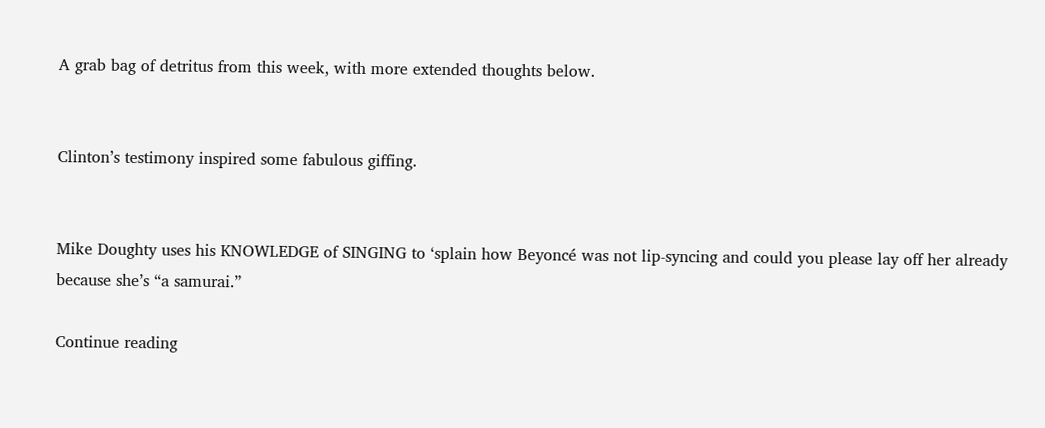A grab bag of detritus from this week, with more extended thoughts below.


Clinton’s testimony inspired some fabulous giffing.


Mike Doughty uses his KNOWLEDGE of SINGING to ‘splain how Beyoncé was not lip-syncing and could you please lay off her already because she’s “a samurai.”

Continue reading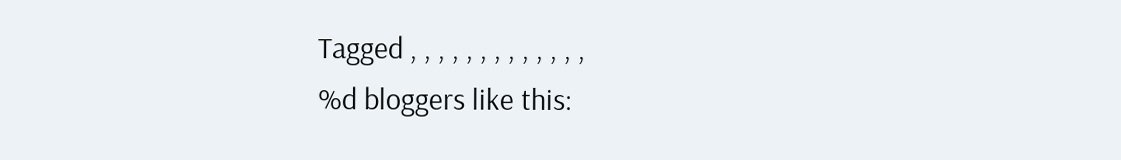Tagged , , , , , , , , , , , , ,
%d bloggers like this: